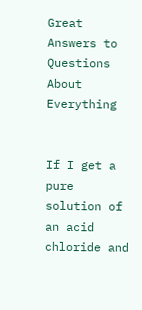Great Answers to
Questions About Everything


If I get a pure solution of an acid chloride and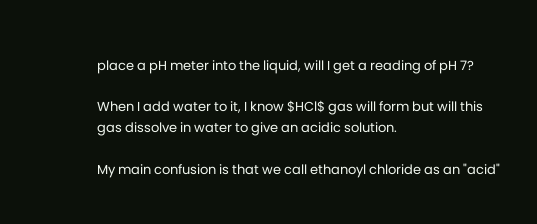place a pH meter into the liquid, will I get a reading of pH 7?

When I add water to it, I know $HCl$ gas will form but will this gas dissolve in water to give an acidic solution.

My main confusion is that we call ethanoyl chloride as an "acid"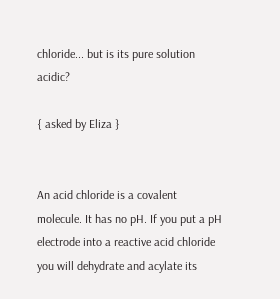chloride... but is its pure solution acidic?

{ asked by Eliza }


An acid chloride is a covalent molecule. It has no pH. If you put a pH electrode into a reactive acid chloride you will dehydrate and acylate its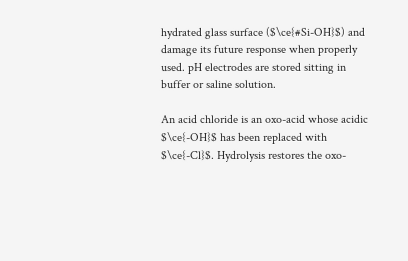hydrated glass surface ($\ce{#Si-OH}$) and damage its future response when properly used. pH electrodes are stored sitting in buffer or saline solution.

An acid chloride is an oxo-acid whose acidic $\ce{-OH}$ has been replaced with $\ce{-Cl}$. Hydrolysis restores the oxo-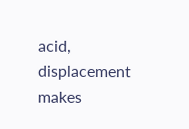acid, displacement makes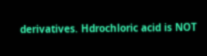derivatives. Hdrochloric acid is NOT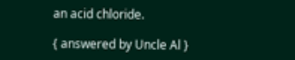an acid chloride.

{ answered by Uncle Al }